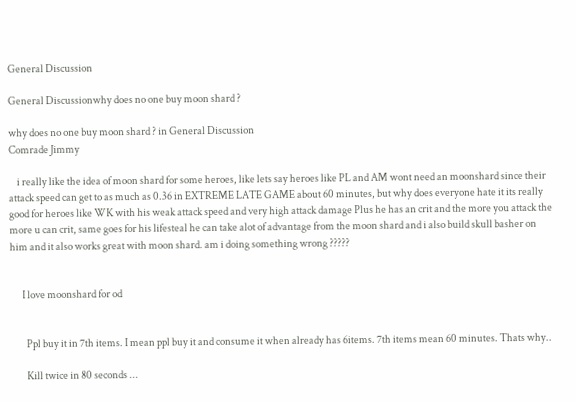General Discussion

General Discussionwhy does no one buy moon shard ?

why does no one buy moon shard ? in General Discussion
Comrade Jimmy

    i really like the idea of moon shard for some heroes, like lets say heroes like PL and AM wont need an moonshard since their attack speed can get to as much as 0.36 in EXTREME LATE GAME about 60 minutes, but why does everyone hate it its really good for heroes like WK with his weak attack speed and very high attack damage Plus he has an crit and the more you attack the more u can crit, same goes for his lifesteal he can take alot of advantage from the moon shard and i also build skull basher on him and it also works great with moon shard. am i doing something wrong ?????


      I love moonshard for od


        Ppl buy it in 7th items. I mean ppl buy it and consume it when already has 6items. 7th items mean 60 minutes. Thats why..

        Kill twice in 80 seconds ...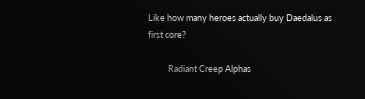Like how many heroes actually buy Daedalus as first core?

          Radiant Creep Alphas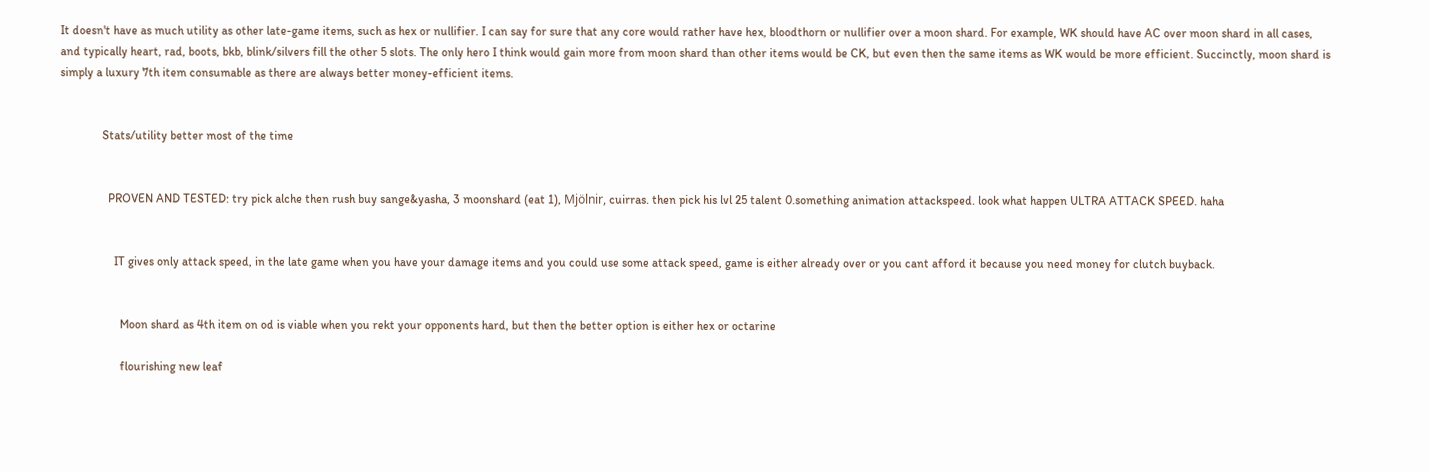It doesn't have as much utility as other late-game items, such as hex or nullifier. I can say for sure that any core would rather have hex, bloodthorn or nullifier over a moon shard. For example, WK should have AC over moon shard in all cases, and typically heart, rad, boots, bkb, blink/silvers fill the other 5 slots. The only hero I think would gain more from moon shard than other items would be CK, but even then the same items as WK would be more efficient. Succinctly, moon shard is simply a luxury 7th item consumable as there are always better money-efficient items.


              Stats/utility better most of the time


                PROVEN AND TESTED: try pick alche then rush buy sange&yasha, 3 moonshard (eat 1), Mjölnir, cuirras. then pick his lvl 25 talent 0.something animation attackspeed. look what happen ULTRA ATTACK SPEED. haha


                  IT gives only attack speed, in the late game when you have your damage items and you could use some attack speed, game is either already over or you cant afford it because you need money for clutch buyback.


                    Moon shard as 4th item on od is viable when you rekt your opponents hard, but then the better option is either hex or octarine

                    flourishing new leaf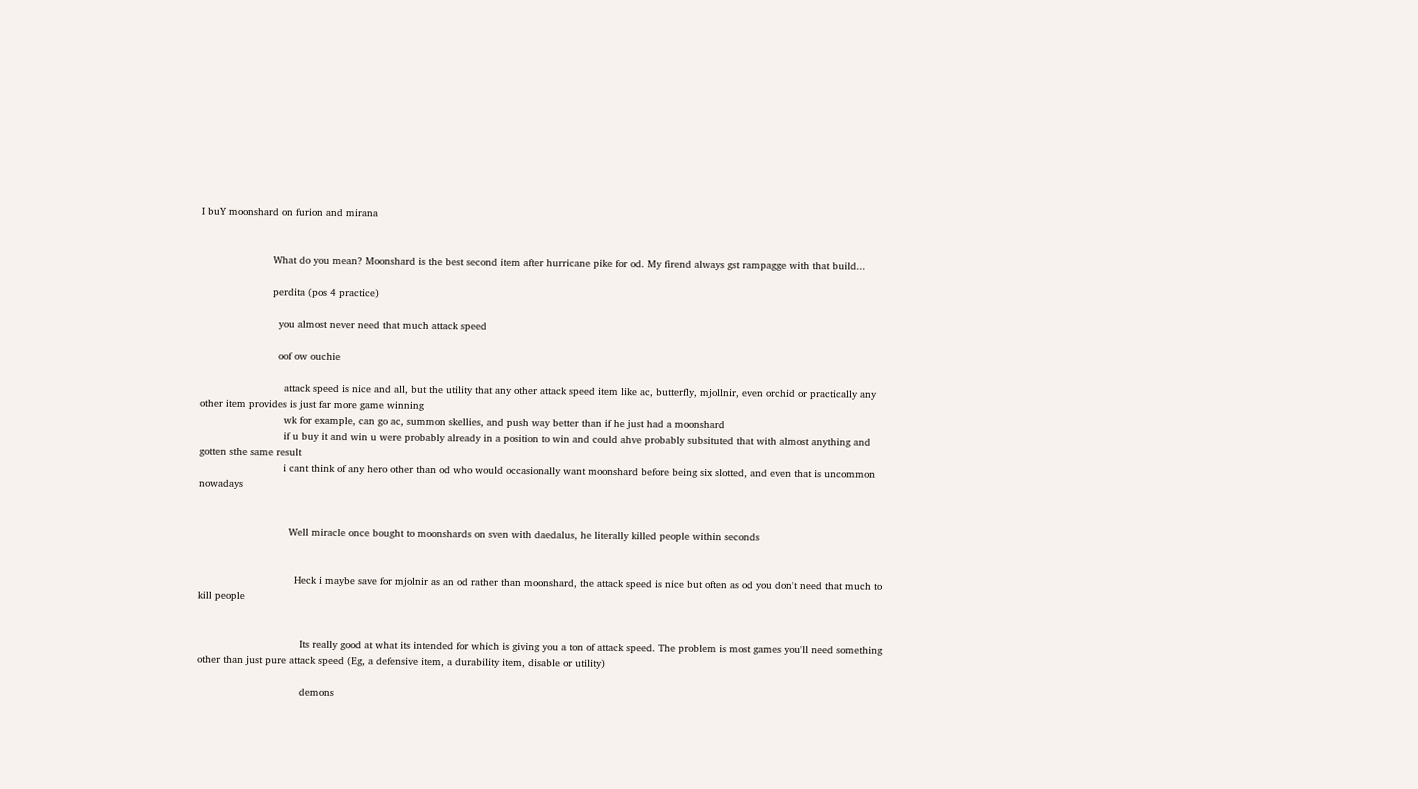I buY moonshard on furion and mirana


                        What do you mean? Moonshard is the best second item after hurricane pike for od. My firend always gst rampagge with that build...

                        perdita (pos 4 practice)

                          you almost never need that much attack speed

                          oof ow ouchie

                            attack speed is nice and all, but the utility that any other attack speed item like ac, butterfly, mjollnir, even orchid or practically any other item provides is just far more game winning
                            wk for example, can go ac, summon skellies, and push way better than if he just had a moonshard
                            if u buy it and win u were probably already in a position to win and could ahve probably subsituted that with almost anything and gotten sthe same result
                            i cant think of any hero other than od who would occasionally want moonshard before being six slotted, and even that is uncommon nowadays


                              Well miracle once bought to moonshards on sven with daedalus, he literally killed people within seconds


                                Heck i maybe save for mjolnir as an od rather than moonshard, the attack speed is nice but often as od you don't need that much to kill people


                                  Its really good at what its intended for which is giving you a ton of attack speed. The problem is most games you'll need something other than just pure attack speed (Eg, a defensive item, a durability item, disable or utility)

                                  demons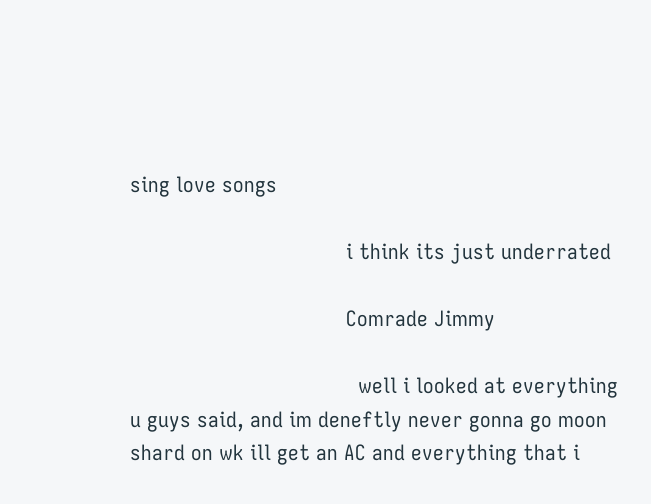sing love songs

                                    i think its just underrated

                                    Comrade Jimmy

                                      well i looked at everything u guys said, and im deneftly never gonna go moon shard on wk ill get an AC and everything that i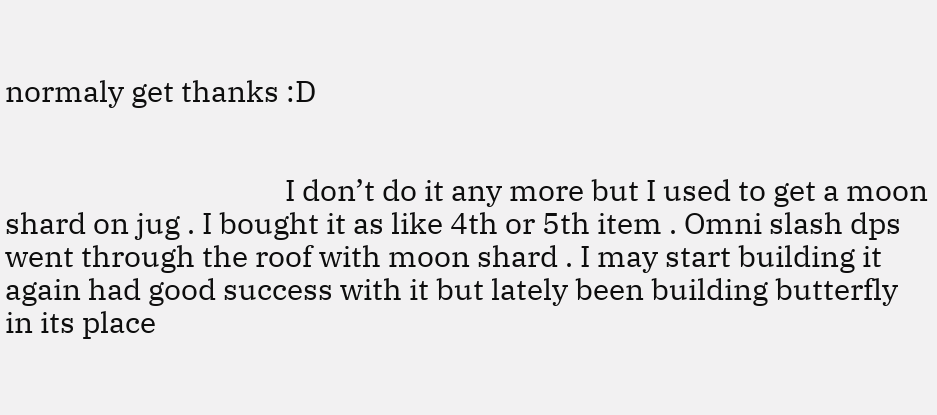normaly get thanks :D


                                        I don’t do it any more but I used to get a moon shard on jug . I bought it as like 4th or 5th item . Omni slash dps went through the roof with moon shard . I may start building it again had good success with it but lately been building butterfly in its place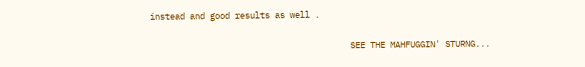instead and good results as well .

                                        SEE THE MAHFUGGIN' STURNG...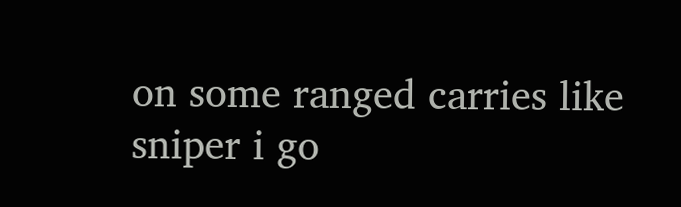on some ranged carries like sniper i go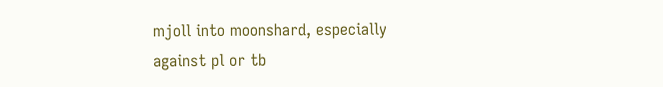mjoll into moonshard, especially against pl or tb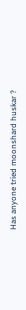Has anyone tried moonshard huskar ?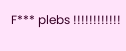F*** plebs !!!!!!!!!!!!